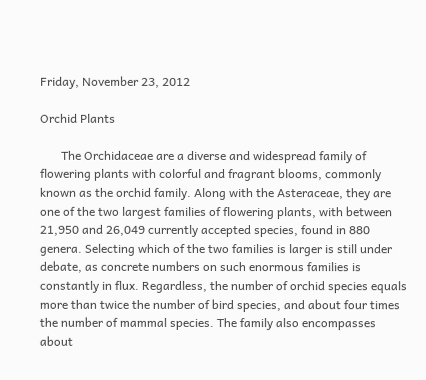Friday, November 23, 2012

Orchid Plants

       The Orchidaceae are a diverse and widespread family of flowering plants with colorful and fragrant blooms, commonly known as the orchid family. Along with the Asteraceae, they are one of the two largest families of flowering plants, with between 21,950 and 26,049 currently accepted species, found in 880 genera. Selecting which of the two families is larger is still under debate, as concrete numbers on such enormous families is constantly in flux. Regardless, the number of orchid species equals more than twice the number of bird species, and about four times the number of mammal species. The family also encompasses about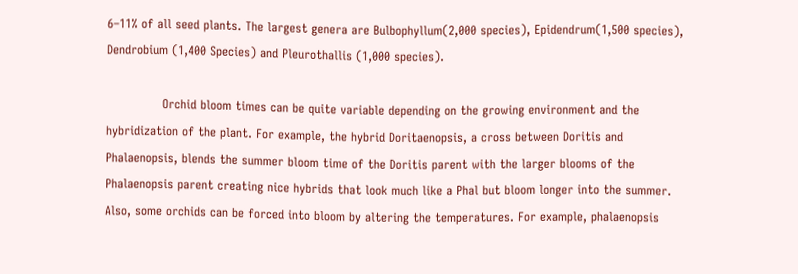6–11% of all seed plants. The largest genera are Bulbophyllum(2,000 species), Epidendrum(1,500 species), Dendrobium (1,400 Species) and Pleurothallis (1,000 species).

              Orchid bloom times can be quite variable depending on the growing environment and the hybridization of the plant. For example, the hybrid Doritaenopsis, a cross between Doritis and Phalaenopsis, blends the summer bloom time of the Doritis parent with the larger blooms of the Phalaenopsis parent creating nice hybrids that look much like a Phal but bloom longer into the summer. Also, some orchids can be forced into bloom by altering the temperatures. For example, phalaenopsis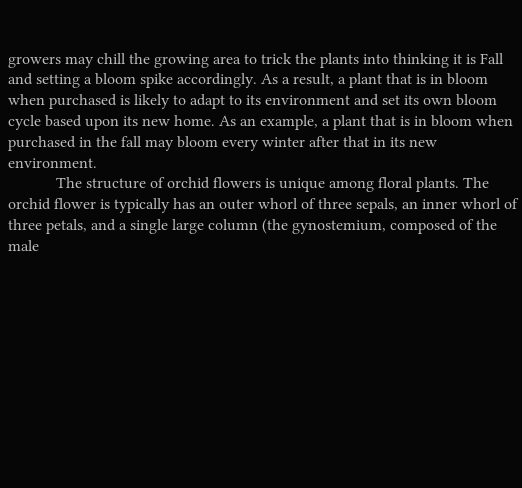growers may chill the growing area to trick the plants into thinking it is Fall and setting a bloom spike accordingly. As a result, a plant that is in bloom when purchased is likely to adapt to its environment and set its own bloom cycle based upon its new home. As an example, a plant that is in bloom when purchased in the fall may bloom every winter after that in its new environment.
            The structure of orchid flowers is unique among floral plants. The orchid flower is typically has an outer whorl of three sepals, an inner whorl of three petals, and a single large column (the gynostemium, composed of the male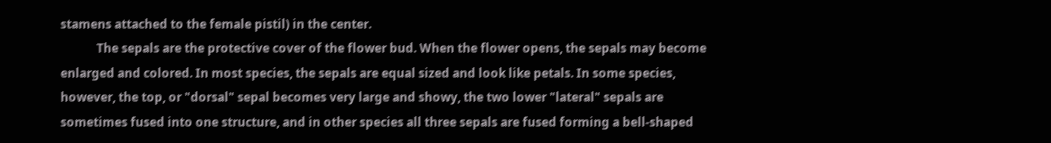stamens attached to the female pistil) in the center.
            The sepals are the protective cover of the flower bud. When the flower opens, the sepals may become enlarged and colored. In most species, the sepals are equal sized and look like petals. In some species, however, the top, or "dorsal" sepal becomes very large and showy, the two lower "lateral" sepals are sometimes fused into one structure, and in other species all three sepals are fused forming a bell-shaped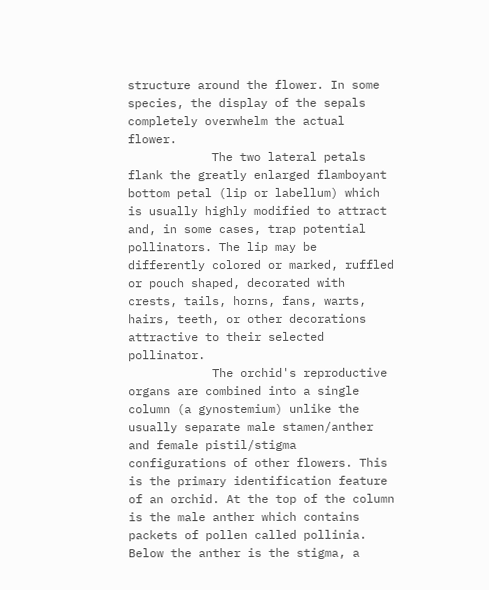structure around the flower. In some species, the display of the sepals completely overwhelm the actual flower.
            The two lateral petals flank the greatly enlarged flamboyant bottom petal (lip or labellum) which is usually highly modified to attract and, in some cases, trap potential pollinators. The lip may be differently colored or marked, ruffled or pouch shaped, decorated with crests, tails, horns, fans, warts, hairs, teeth, or other decorations attractive to their selected pollinator.
            The orchid's reproductive organs are combined into a single column (a gynostemium) unlike the usually separate male stamen/anther and female pistil/stigma configurations of other flowers. This is the primary identification feature of an orchid. At the top of the column is the male anther which contains packets of pollen called pollinia. Below the anther is the stigma, a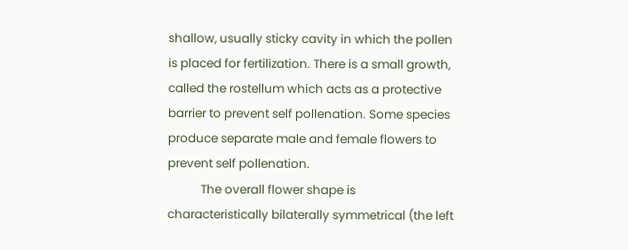shallow, usually sticky cavity in which the pollen is placed for fertilization. There is a small growth, called the rostellum which acts as a protective barrier to prevent self pollenation. Some species produce separate male and female flowers to prevent self pollenation.
           The overall flower shape is characteristically bilaterally symmetrical (the left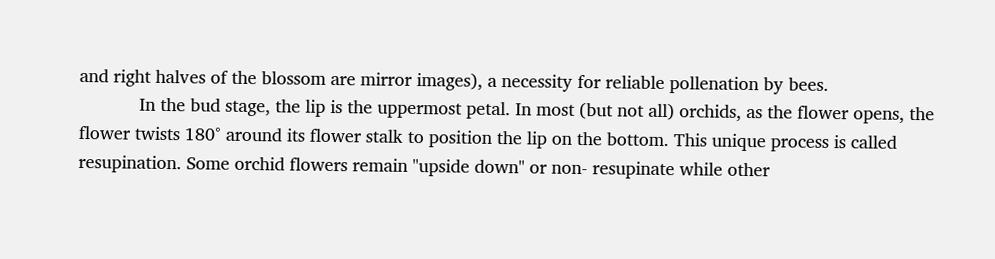and right halves of the blossom are mirror images), a necessity for reliable pollenation by bees.
            In the bud stage, the lip is the uppermost petal. In most (but not all) orchids, as the flower opens, the flower twists 180° around its flower stalk to position the lip on the bottom. This unique process is called resupination. Some orchid flowers remain "upside down" or non- resupinate while other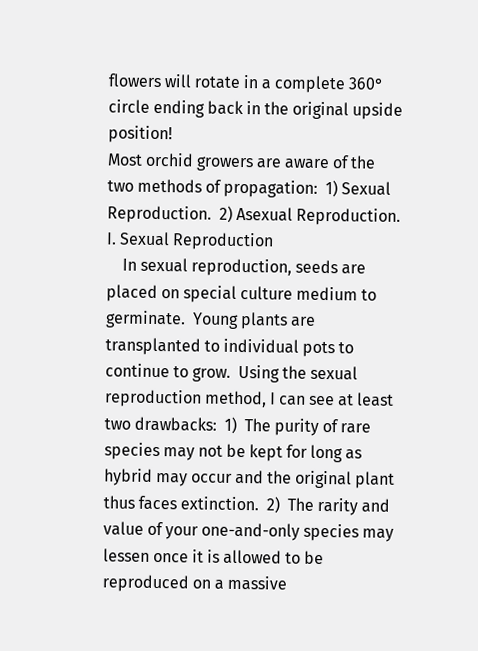flowers will rotate in a complete 360° circle ending back in the original upside position!
Most orchid growers are aware of the two methods of propagation:  1) Sexual Reproduction.  2) Asexual Reproduction.
I. Sexual Reproduction
    In sexual reproduction, seeds are placed on special culture medium to germinate.  Young plants are transplanted to individual pots to continue to grow.  Using the sexual reproduction method, I can see at least two drawbacks:  1)  The purity of rare species may not be kept for long as hybrid may occur and the original plant thus faces extinction.  2)  The rarity and value of your one-and-only species may lessen once it is allowed to be reproduced on a massive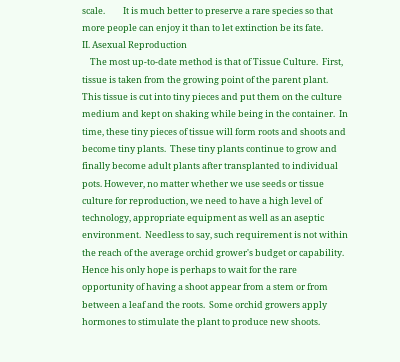scale.         It is much better to preserve a rare species so that more people can enjoy it than to let extinction be its fate.
II. Asexual Reproduction
    The most up-to-date method is that of Tissue Culture.  First, tissue is taken from the growing point of the parent plant.  This tissue is cut into tiny pieces and put them on the culture medium and kept on shaking while being in the container.  In time, these tiny pieces of tissue will form roots and shoots and become tiny plants.  These tiny plants continue to grow and finally become adult plants after transplanted to individual pots. However, no matter whether we use seeds or tissue culture for reproduction, we need to have a high level of technology, appropriate equipment as well as an aseptic environment.  Needless to say, such requirement is not within the reach of the average orchid grower's budget or capability.  Hence his only hope is perhaps to wait for the rare opportunity of having a shoot appear from a stem or from between a leaf and the roots.  Some orchid growers apply hormones to stimulate the plant to produce new shoots.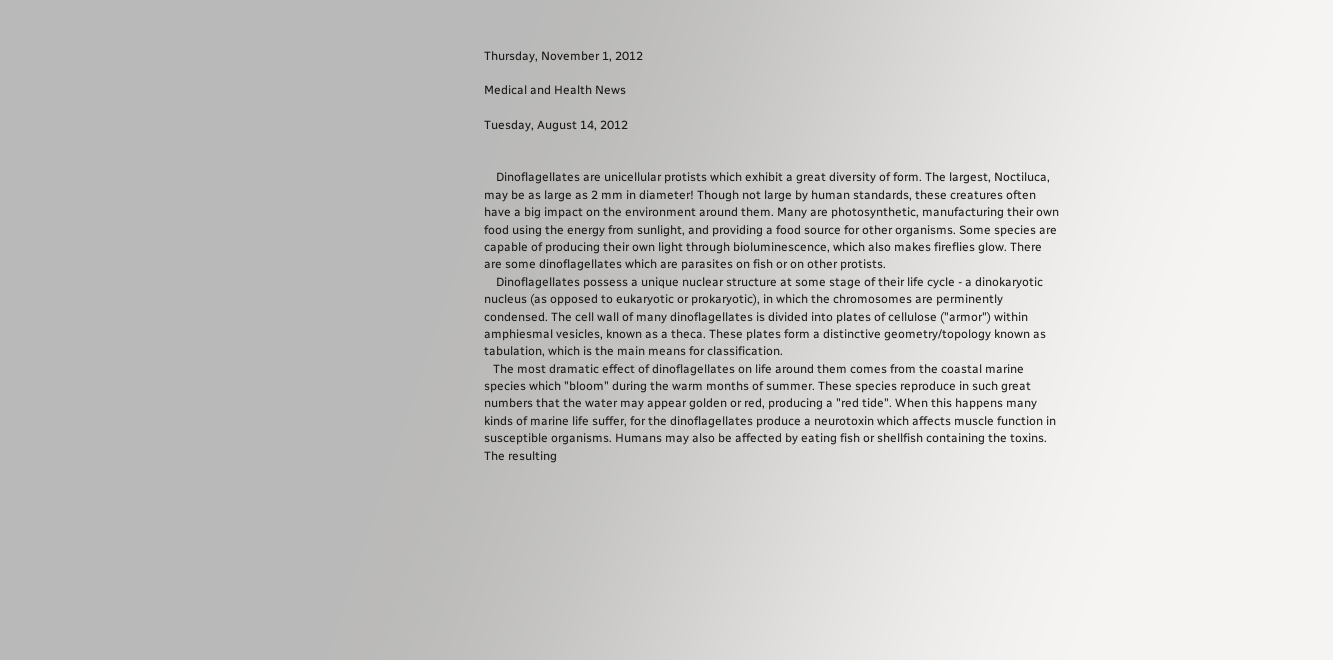Thursday, November 1, 2012

Medical and Health News

Tuesday, August 14, 2012


    Dinoflagellates are unicellular protists which exhibit a great diversity of form. The largest, Noctiluca, may be as large as 2 mm in diameter! Though not large by human standards, these creatures often have a big impact on the environment around them. Many are photosynthetic, manufacturing their own food using the energy from sunlight, and providing a food source for other organisms. Some species are capable of producing their own light through bioluminescence, which also makes fireflies glow. There are some dinoflagellates which are parasites on fish or on other protists.
    Dinoflagellates possess a unique nuclear structure at some stage of their life cycle - a dinokaryotic nucleus (as opposed to eukaryotic or prokaryotic), in which the chromosomes are perminently condensed. The cell wall of many dinoflagellates is divided into plates of cellulose ("armor") within amphiesmal vesicles, known as a theca. These plates form a distinctive geometry/topology known as tabulation, which is the main means for classification.
   The most dramatic effect of dinoflagellates on life around them comes from the coastal marine species which "bloom" during the warm months of summer. These species reproduce in such great numbers that the water may appear golden or red, producing a "red tide". When this happens many kinds of marine life suffer, for the dinoflagellates produce a neurotoxin which affects muscle function in susceptible organisms. Humans may also be affected by eating fish or shellfish containing the toxins. The resulting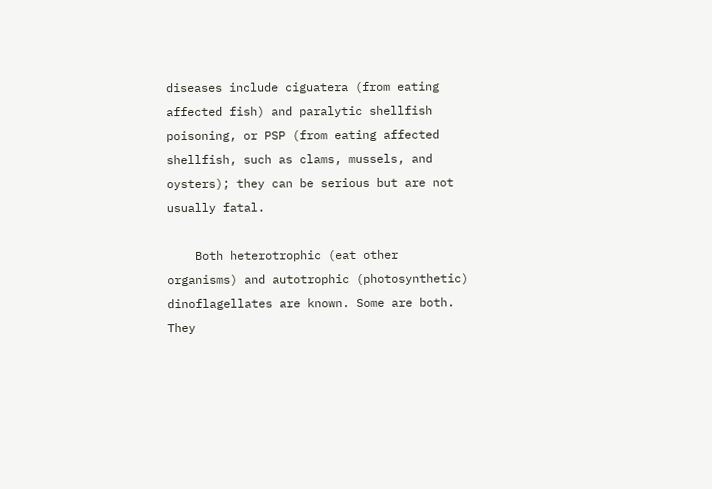diseases include ciguatera (from eating affected fish) and paralytic shellfish poisoning, or PSP (from eating affected shellfish, such as clams, mussels, and oysters); they can be serious but are not usually fatal.

    Both heterotrophic (eat other organisms) and autotrophic (photosynthetic) dinoflagellates are known. Some are both. They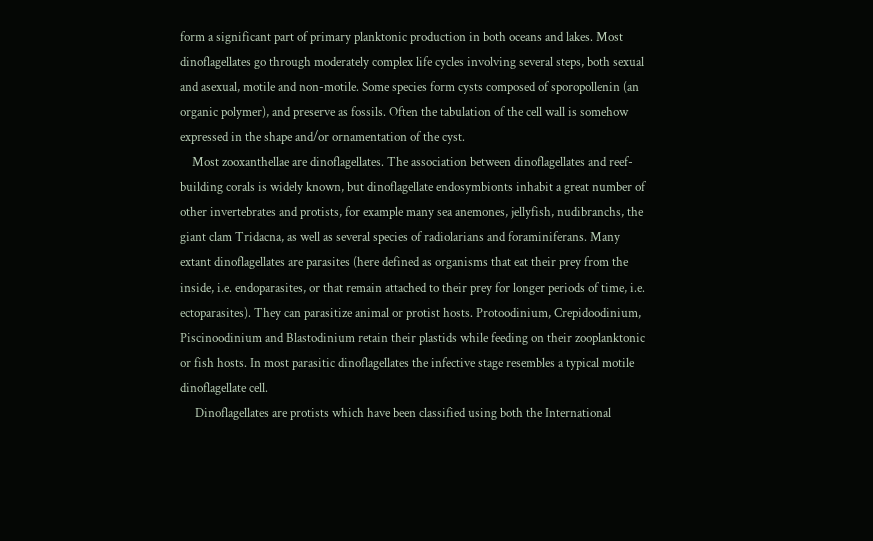form a significant part of primary planktonic production in both oceans and lakes. Most dinoflagellates go through moderately complex life cycles involving several steps, both sexual and asexual, motile and non-motile. Some species form cysts composed of sporopollenin (an organic polymer), and preserve as fossils. Often the tabulation of the cell wall is somehow expressed in the shape and/or ornamentation of the cyst.
    Most zooxanthellae are dinoflagellates. The association between dinoflagellates and reef-building corals is widely known, but dinoflagellate endosymbionts inhabit a great number of other invertebrates and protists, for example many sea anemones, jellyfish, nudibranchs, the giant clam Tridacna, as well as several species of radiolarians and foraminiferans. Many extant dinoflagellates are parasites (here defined as organisms that eat their prey from the inside, i.e. endoparasites, or that remain attached to their prey for longer periods of time, i.e. ectoparasites). They can parasitize animal or protist hosts. Protoodinium, Crepidoodinium, Piscinoodinium and Blastodinium retain their plastids while feeding on their zooplanktonic or fish hosts. In most parasitic dinoflagellates the infective stage resembles a typical motile dinoflagellate cell.
     Dinoflagellates are protists which have been classified using both the International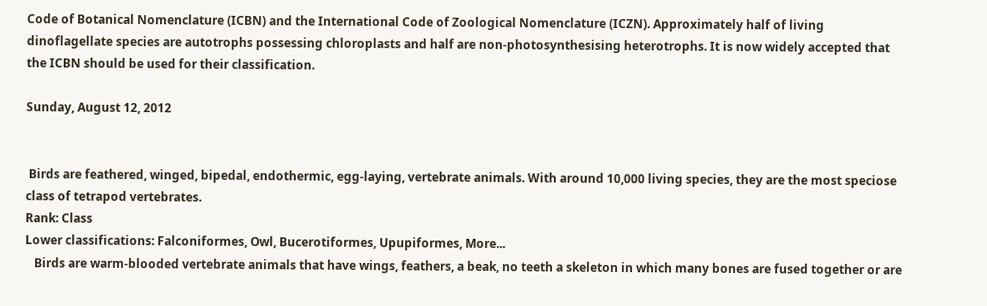Code of Botanical Nomenclature (ICBN) and the International Code of Zoological Nomenclature (ICZN). Approximately half of living dinoflagellate species are autotrophs possessing chloroplasts and half are non-photosynthesising heterotrophs. It is now widely accepted that the ICBN should be used for their classification.

Sunday, August 12, 2012


 Birds are feathered, winged, bipedal, endothermic, egg-laying, vertebrate animals. With around 10,000 living species, they are the most speciose class of tetrapod vertebrates.
Rank: Class
Lower classifications: Falconiformes, Owl, Bucerotiformes, Upupiformes, More...
   Birds are warm-blooded vertebrate animals that have wings, feathers, a beak, no teeth a skeleton in which many bones are fused together or are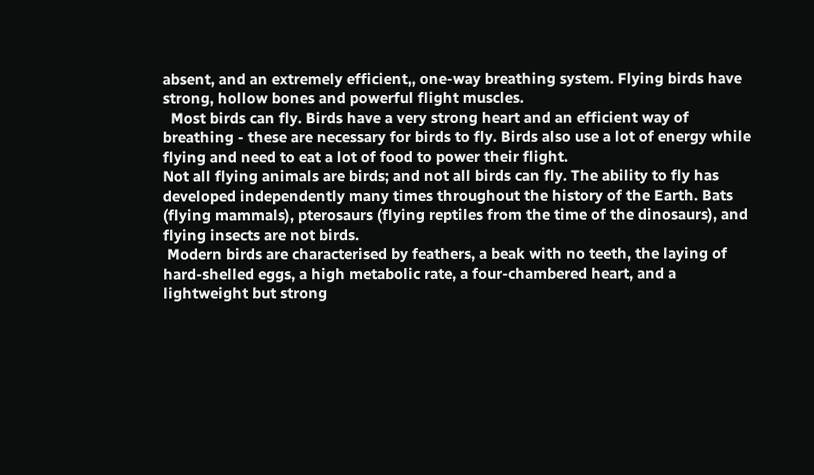absent, and an extremely efficient,, one-way breathing system. Flying birds have strong, hollow bones and powerful flight muscles.
  Most birds can fly. Birds have a very strong heart and an efficient way of breathing - these are necessary for birds to fly. Birds also use a lot of energy while flying and need to eat a lot of food to power their flight.
Not all flying animals are birds; and not all birds can fly. The ability to fly has developed independently many times throughout the history of the Earth. Bats (flying mammals), pterosaurs (flying reptiles from the time of the dinosaurs), and flying insects are not birds.
 Modern birds are characterised by feathers, a beak with no teeth, the laying of hard-shelled eggs, a high metabolic rate, a four-chambered heart, and a lightweight but strong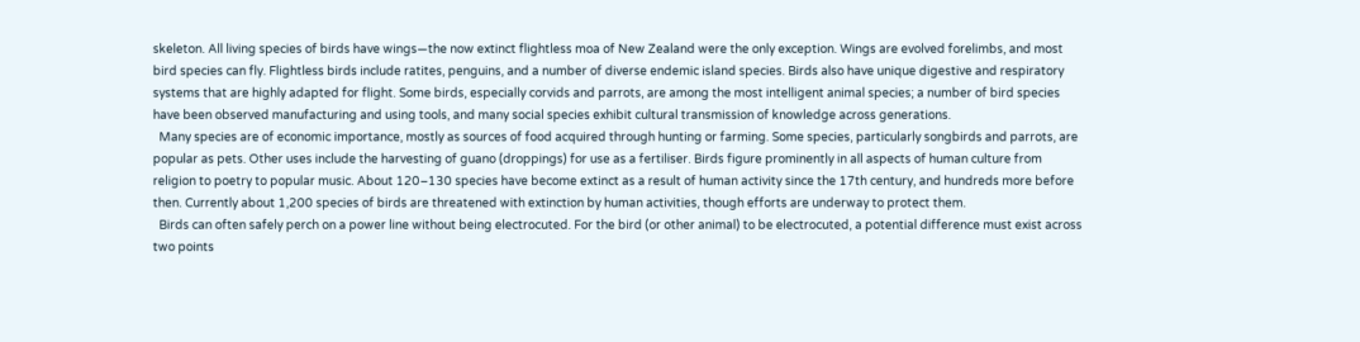skeleton. All living species of birds have wings—the now extinct flightless moa of New Zealand were the only exception. Wings are evolved forelimbs, and most bird species can fly. Flightless birds include ratites, penguins, and a number of diverse endemic island species. Birds also have unique digestive and respiratory systems that are highly adapted for flight. Some birds, especially corvids and parrots, are among the most intelligent animal species; a number of bird species have been observed manufacturing and using tools, and many social species exhibit cultural transmission of knowledge across generations.
  Many species are of economic importance, mostly as sources of food acquired through hunting or farming. Some species, particularly songbirds and parrots, are popular as pets. Other uses include the harvesting of guano (droppings) for use as a fertiliser. Birds figure prominently in all aspects of human culture from religion to poetry to popular music. About 120–130 species have become extinct as a result of human activity since the 17th century, and hundreds more before then. Currently about 1,200 species of birds are threatened with extinction by human activities, though efforts are underway to protect them.
  Birds can often safely perch on a power line without being electrocuted. For the bird (or other animal) to be electrocuted, a potential difference must exist across two points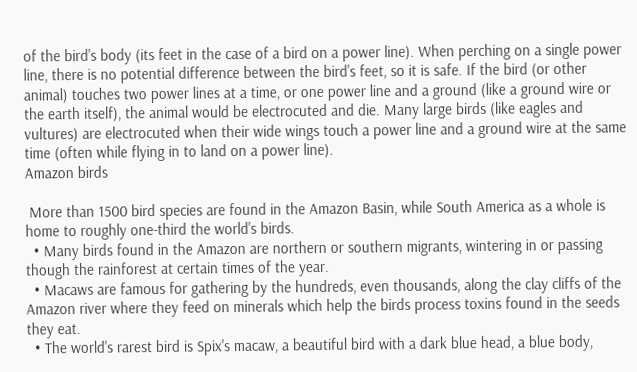of the bird's body (its feet in the case of a bird on a power line). When perching on a single power line, there is no potential difference between the bird's feet, so it is safe. If the bird (or other animal) touches two power lines at a time, or one power line and a ground (like a ground wire or the earth itself), the animal would be electrocuted and die. Many large birds (like eagles and vultures) are electrocuted when their wide wings touch a power line and a ground wire at the same time (often while flying in to land on a power line).
Amazon birds

 More than 1500 bird species are found in the Amazon Basin, while South America as a whole is home to roughly one-third the world's birds.
  • Many birds found in the Amazon are northern or southern migrants, wintering in or passing though the rainforest at certain times of the year.
  • Macaws are famous for gathering by the hundreds, even thousands, along the clay cliffs of the Amazon river where they feed on minerals which help the birds process toxins found in the seeds they eat.
  • The world's rarest bird is Spix's macaw, a beautiful bird with a dark blue head, a blue body,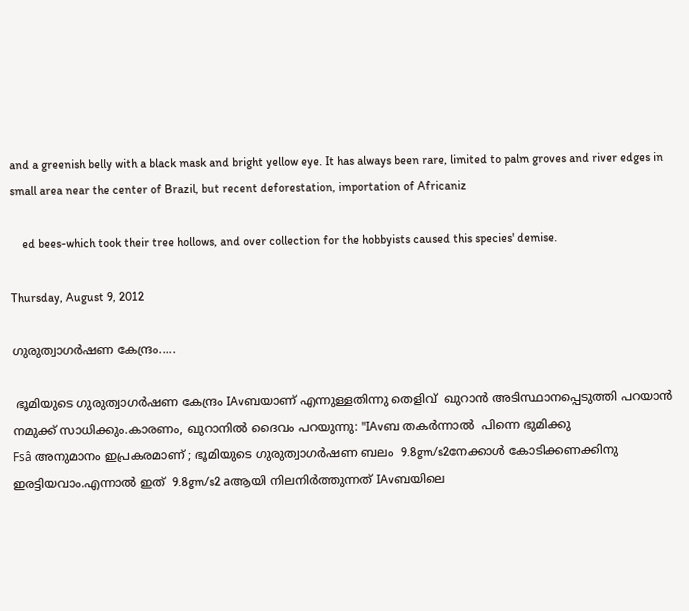and a greenish belly with a black mask and bright yellow eye. It has always been rare, limited to palm groves and river edges in small area near the center of Brazil, but recent deforestation, importation of Africaniz

    ed bees-which took their tree hollows, and over collection for the hobbyists caused this species' demise.

Thursday, August 9, 2012

ഗുരുത്വാഗര്‍ഷണ കേന്ദ്രം.....

 ഭൂമിയുടെ ഗുരുത്വാഗര്‍ഷണ കേന്ദ്രം IAvബയാണ് എന്നുള്ളതിന്നു തെളിവ്  ഖുറാന്‍ അടിസ്ഥാനപ്പെടുത്തി പറയാന്‍ നമുക്ക് സാധിക്കും.കാരണം, ഖുറാനില്‍ ദൈവം പറയുന്നു: "IAvബ തകര്‍ന്നാല്‍  പിന്നെ ഭുമിക്കു
Fsâ അനുമാനം ഇപ്രകരമാണ് ; ഭൂമിയുടെ ഗുരുത്വാഗര്‍ഷണ ബലം  9.8gm/s2നേക്കാള്‍ കോടിക്കണക്കിനു ഇരട്ടിയവാം.എന്നാല്‍ ഇത്  9.8gm/s2 aആയി നിലനിര്‍ത്തുന്നത് IAvബയിലെ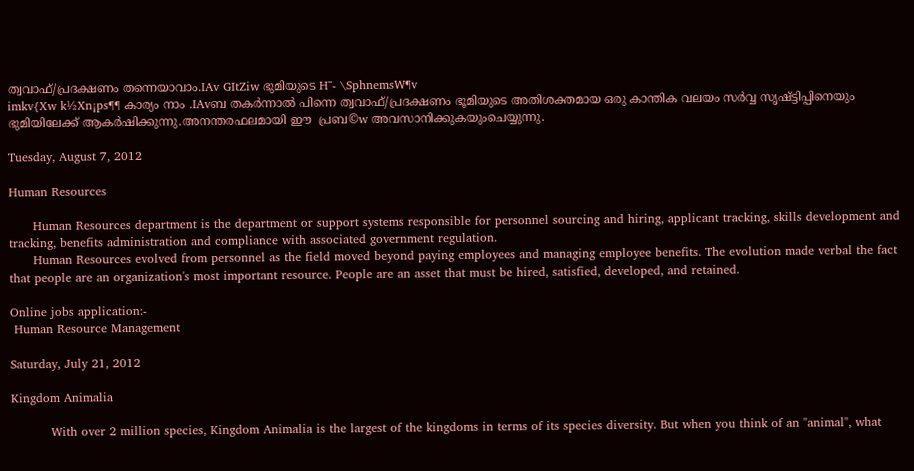ത്വവാഫ്/പ്രദക്ഷണം തന്നെയാവാം.IAv GItZiw ഭുമിയുടെ H¯- \SphnemsW¶v
imkv{Xw k½Xn¡ps¶¶ കാര്യം നാം .IAvബ തകര്‍ന്നാല്‍ പിന്നെ ത്വവാഫ്/പ്രദക്ഷണം ഭൂമിയുടെ അതിശക്തമായ ഒരു കാന്തിക വലയം സര്‍വ്വ സൃഷ്ട്ടിപ്പിനെയും ഭുമിയിലേക്ക് ആകര്‍ഷിക്കുന്നു.അനന്തരഫലമായി ഈ  പ്രബ©w അവസാനിക്കുകയുംചെയ്യുന്നു.

Tuesday, August 7, 2012

Human Resources

      Human Resources department is the department or support systems responsible for personnel sourcing and hiring, applicant tracking, skills development and tracking, benefits administration and compliance with associated government regulation.
      Human Resources evolved from personnel as the field moved beyond paying employees and managing employee benefits. The evolution made verbal the fact that people are an organization's most important resource. People are an asset that must be hired, satisfied, developed, and retained.

Online jobs application:-
 Human Resource Management

Saturday, July 21, 2012

Kingdom Animalia

          With over 2 million species, Kingdom Animalia is the largest of the kingdoms in terms of its species diversity. But when you think of an "animal", what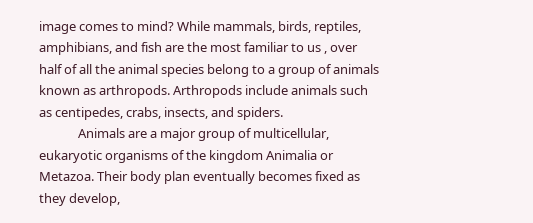image comes to mind? While mammals, birds, reptiles, amphibians, and fish are the most familiar to us , over half of all the animal species belong to a group of animals known as arthropods. Arthropods include animals such as centipedes, crabs, insects, and spiders.
             Animals are a major group of multicellular, eukaryotic organisms of the kingdom Animalia or Metazoa. Their body plan eventually becomes fixed as they develop,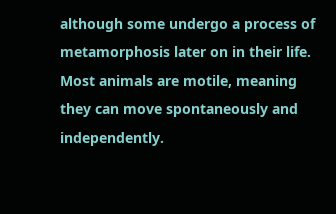although some undergo a process of metamorphosis later on in their life. Most animals are motile, meaning they can move spontaneously and independently.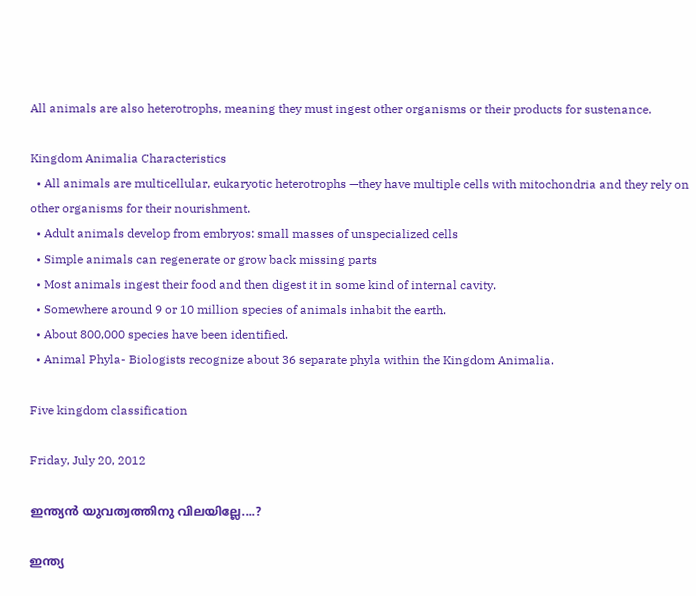All animals are also heterotrophs, meaning they must ingest other organisms or their products for sustenance.

Kingdom Animalia Characteristics
  • All animals are multicellular, eukaryotic heterotrophs —they have multiple cells with mitochondria and they rely on other organisms for their nourishment.
  • Adult animals develop from embryos: small masses of unspecialized cells
  • Simple animals can regenerate or grow back missing parts
  • Most animals ingest their food and then digest it in some kind of internal cavity.
  • Somewhere around 9 or 10 million species of animals inhabit the earth.
  • About 800,000 species have been identified.
  • Animal Phyla- Biologists recognize about 36 separate phyla within the Kingdom Animalia.

Five kingdom classification

Friday, July 20, 2012

ഇന്ത്യന്‍ യുവത്വത്തിനു വിലയില്ലേ....?

ഇന്ത്യ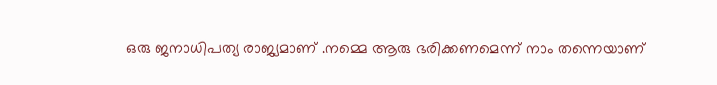ഒരു ജനാധിപത്യ രാജ്യമാണ്‌ .നമ്മെ ആരു ഭരിക്കണമെന്ന് നാം തന്നെയാണ്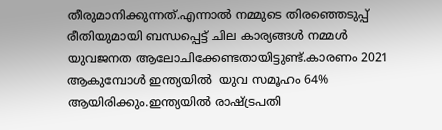തീരുമാനിക്കുന്നത്‌.എന്നാല്‍ നമ്മുടെ തിരഞ്ഞെടുപ്പ് രീതിയുമായി ബന്ധപ്പെട്ട് ചില കാര്യങ്ങള്‍ നമ്മള്‍ യുവജനത ആലോചിക്കേണ്ടതായിട്ടുണ്ട്.കാരണം 2021 ആകുമ്പോള്‍ ഇന്ത്യയില്‍  യുവ സമൂഹം 64% ആയിരിക്കും.ഇന്ത്യയില്‍ രാഷ്‌ട്രപതി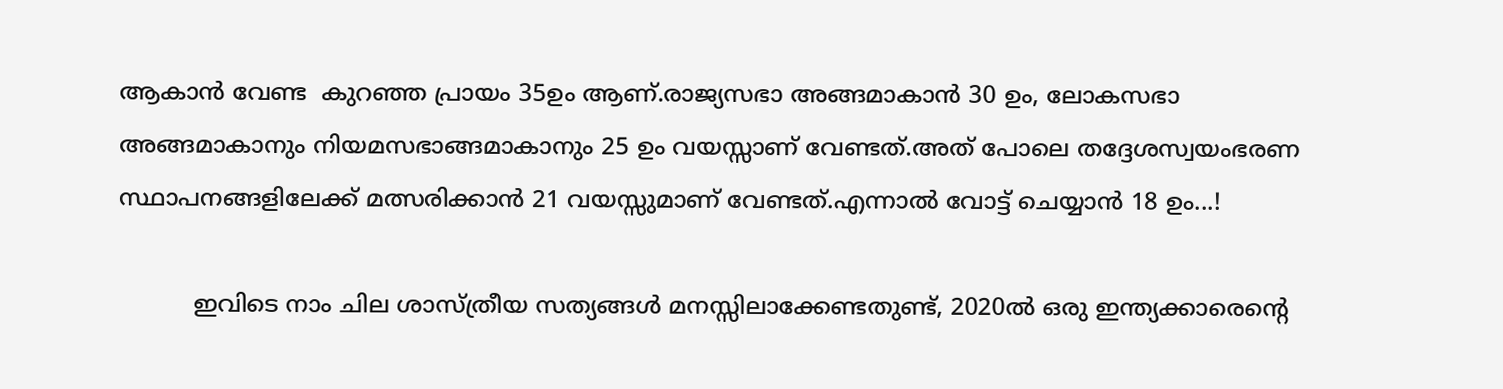ആകാന്‍ വേണ്ട  കുറഞ്ഞ പ്രായം 35ഉം ആണ്.രാജ്യസഭാ അങ്ങമാകാന്‍ 30 ഉം, ലോകസഭാ അങ്ങമാകാനും നിയമസഭാങ്ങമാകാനും 25 ഉം വയസ്സാണ് വേണ്ടത്.അത് പോലെ തദ്ദേശസ്വയംഭരണ സ്ഥാപനങ്ങളിലേക്ക് മത്സരിക്കാന്‍ 21 വയസ്സുമാണ് വേണ്ടത്.എന്നാല്‍ വോട്ട് ചെയ്യാന്‍ 18 ഉം...!

          ഇവിടെ നാം ചില ശാസ്ത്രീയ സത്യങ്ങള്‍ മനസ്സിലാക്കേണ്ടതുണ്ട്, 2020ല്‍ ഒരു ഇന്ത്യക്കാരെന്റെ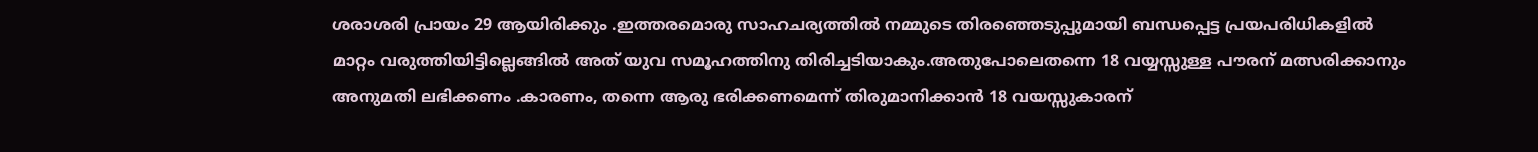ശരാശരി പ്രായം 29 ആയിരിക്കും .ഇത്തരമൊരു സാഹചര്യത്തില്‍ നമ്മുടെ തിരഞ്ഞെടുപ്പുമായി ബന്ധപ്പെട്ട പ്രയപരിധികളില്‍ മാറ്റം വരുത്തിയിട്ടില്ലെങ്ങില്‍ അത് യുവ സമൂഹത്തിനു തിരിച്ചടിയാകും.അതുപോലെതന്നെ 18 വയ്യസ്സുള്ള പൗരന് മത്സരിക്കാനും അനുമതി ലഭിക്കണം .കാരണം, തന്നെ ആരു ഭരിക്കണമെന്ന് തിരുമാനിക്കാന്‍ 18 വയസ്സുകാരന്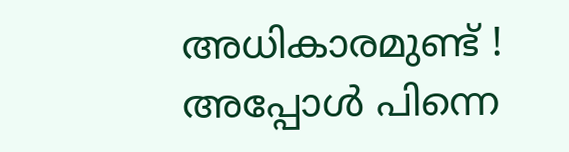അധികാരമുണ്ട്‌ ! അപ്പോള്‍ പിന്നെ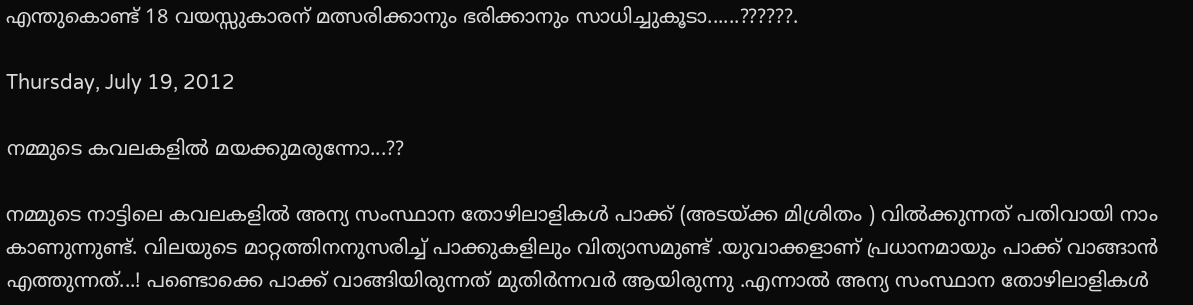എന്തുകൊണ്ട് 18 വയസ്സുകാരന് മത്സരിക്കാനും ഭരിക്കാനും സാധിച്ചുകൂടാ......??????.

Thursday, July 19, 2012

നമ്മുടെ കവലകളില്‍ മയക്കുമരുന്നോ...??

നമ്മുടെ നാട്ടിലെ കവലകളില്‍ അന്യ സംസ്ഥാന തോഴിലാളികള്‍ പാക്ക് (അടയ്ക്ക മിശ്രിതം ) വില്‍ക്കുന്നത് പതിവായി നാം കാണുന്നുണ്ട്. വിലയുടെ മാറ്റത്തിനനുസരിച്ച് പാക്കുകളിലും വിത്യാസമുണ്ട് .യുവാക്കളാണ് പ്രധാനമായും പാക്ക് വാങ്ങാന്‍ എത്തുന്നത്‌...! പണ്ടൊക്കെ പാക്ക്‌ വാങ്ങിയിരുന്നത് മുതിര്‍ന്നവര്‍ ആയിരുന്നു .എന്നാല്‍ അന്യ സംസ്ഥാന തോഴിലാളികള്‍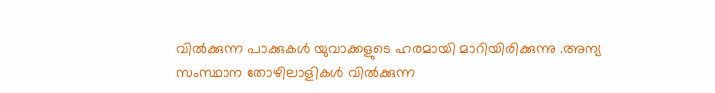വില്‍ക്കുന്ന പാക്കുകള്‍ യുവാക്കളുടെ ഹരമായി മാറിയിരിക്കുന്നു .അന്യ സംസ്ഥാന തോഴിലാളികള്‍ വില്‍ക്കുന്ന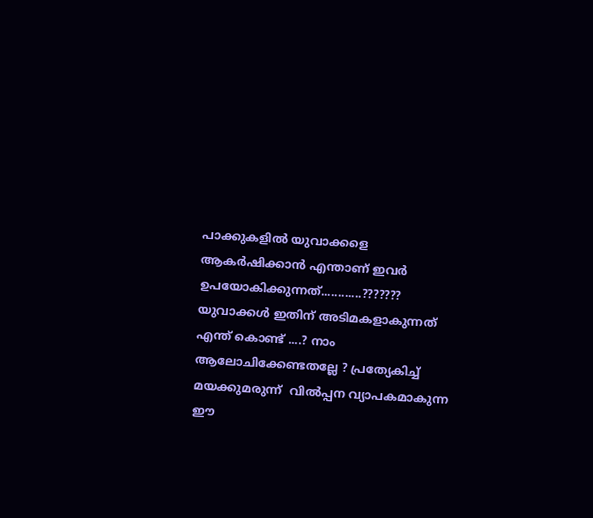പാക്കുകളില്‍ യുവാക്കളെ  ആകര്‍ഷിക്കാന്‍ എന്താണ് ഇവര്‍ ഉപയോകിക്കുന്നത്............???????    യുവാക്കള്‍ ഇതിന് അടിമകളാകുന്നത്  എന്ത് കൊണ്ട് ....? നാം ആലോചിക്കേണ്ടതല്ലേ ? പ്രത്യേകിച്ച്  മയക്കുമരുന്ന്  വില്‍പ്പന വ്യാപകമാകുന്ന ഈ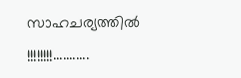സാഹചര്യത്തില്‍ !!!!!!!!...........